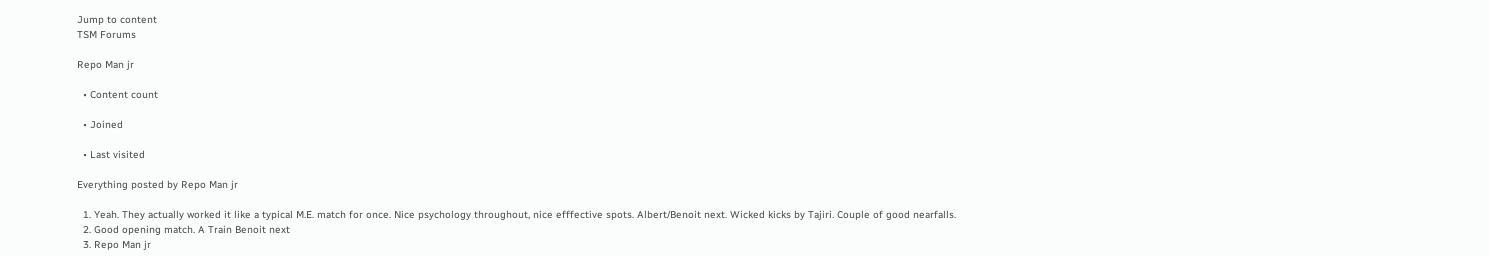Jump to content
TSM Forums

Repo Man jr

  • Content count

  • Joined

  • Last visited

Everything posted by Repo Man jr

  1. Yeah. They actually worked it like a typical M.E. match for once. Nice psychology throughout, nice efffective spots. Albert/Benoit next. Wicked kicks by Tajiri. Couple of good nearfalls.
  2. Good opening match. A Train Benoit next
  3. Repo Man jr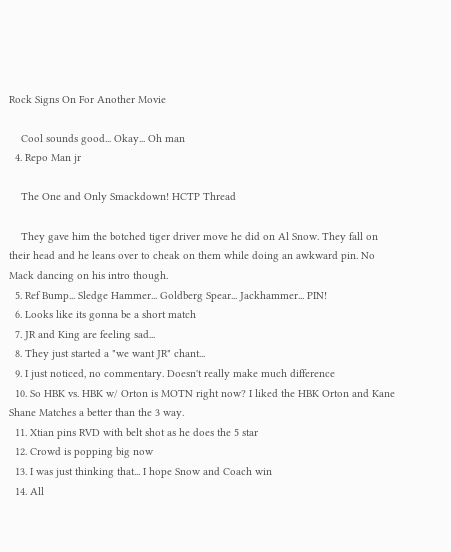Rock Signs On For Another Movie

    Cool sounds good... Okay... Oh man
  4. Repo Man jr

    The One and Only Smackdown! HCTP Thread

    They gave him the botched tiger driver move he did on Al Snow. They fall on their head and he leans over to cheak on them while doing an awkward pin. No Mack dancing on his intro though.
  5. Ref Bump... Sledge Hammer... Goldberg Spear... Jackhammer... PIN!
  6. Looks like its gonna be a short match
  7. JR and King are feeling sad...
  8. They just started a "we want JR" chant...
  9. I just noticed, no commentary. Doesn't really make much difference
  10. So HBK vs. HBK w/ Orton is MOTN right now? I liked the HBK Orton and Kane Shane Matches a better than the 3 way.
  11. Xtian pins RVD with belt shot as he does the 5 star
  12. Crowd is popping big now
  13. I was just thinking that... I hope Snow and Coach win
  14. All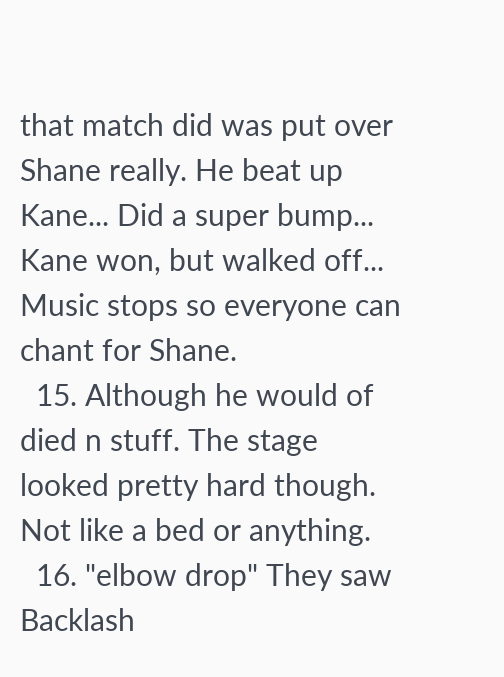that match did was put over Shane really. He beat up Kane... Did a super bump... Kane won, but walked off... Music stops so everyone can chant for Shane.
  15. Although he would of died n stuff. The stage looked pretty hard though. Not like a bed or anything.
  16. "elbow drop" They saw Backlash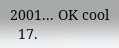2001... OK cool
  17.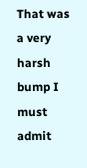That was a very harsh bump I must admit